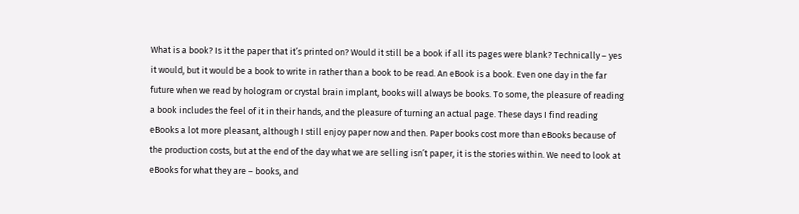What is a book? Is it the paper that it’s printed on? Would it still be a book if all its pages were blank? Technically – yes it would, but it would be a book to write in rather than a book to be read. An eBook is a book. Even one day in the far future when we read by hologram or crystal brain implant, books will always be books. To some, the pleasure of reading a book includes the feel of it in their hands, and the pleasure of turning an actual page. These days I find reading eBooks a lot more pleasant, although I still enjoy paper now and then. Paper books cost more than eBooks because of the production costs, but at the end of the day what we are selling isn’t paper, it is the stories within. We need to look at eBooks for what they are – books, and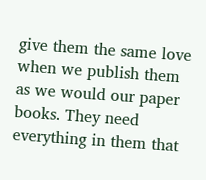give them the same love when we publish them as we would our paper books. They need everything in them that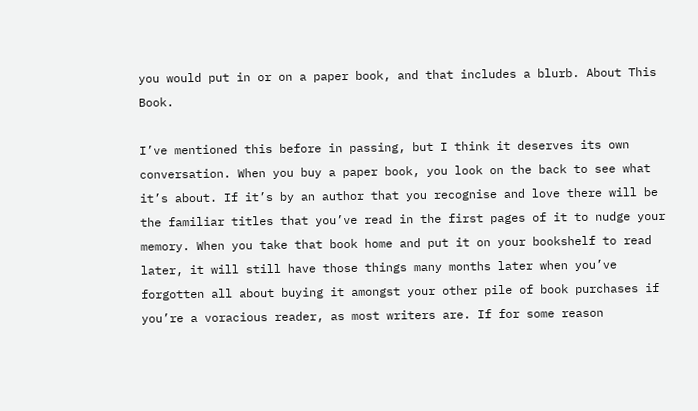you would put in or on a paper book, and that includes a blurb. About This Book.

I’ve mentioned this before in passing, but I think it deserves its own conversation. When you buy a paper book, you look on the back to see what it’s about. If it’s by an author that you recognise and love there will be the familiar titles that you’ve read in the first pages of it to nudge your memory. When you take that book home and put it on your bookshelf to read later, it will still have those things many months later when you’ve forgotten all about buying it amongst your other pile of book purchases if you’re a voracious reader, as most writers are. If for some reason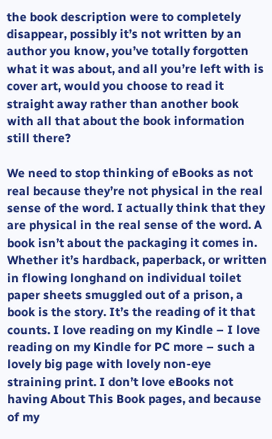the book description were to completely disappear, possibly it’s not written by an author you know, you’ve totally forgotten what it was about, and all you’re left with is cover art, would you choose to read it straight away rather than another book with all that about the book information still there?

We need to stop thinking of eBooks as not real because they’re not physical in the real sense of the word. I actually think that they are physical in the real sense of the word. A book isn’t about the packaging it comes in. Whether it’s hardback, paperback, or written in flowing longhand on individual toilet paper sheets smuggled out of a prison, a book is the story. It’s the reading of it that counts. I love reading on my Kindle – I love reading on my Kindle for PC more – such a lovely big page with lovely non-eye straining print. I don’t love eBooks not having About This Book pages, and because of my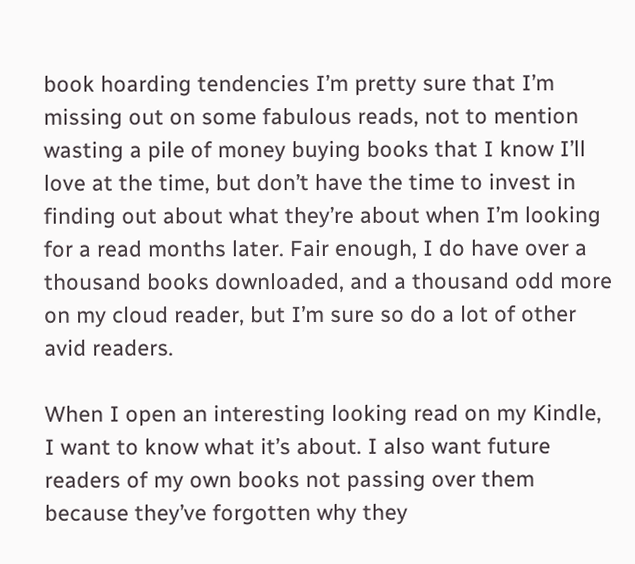book hoarding tendencies I’m pretty sure that I’m missing out on some fabulous reads, not to mention wasting a pile of money buying books that I know I’ll love at the time, but don’t have the time to invest in finding out about what they’re about when I’m looking for a read months later. Fair enough, I do have over a thousand books downloaded, and a thousand odd more on my cloud reader, but I’m sure so do a lot of other avid readers.

When I open an interesting looking read on my Kindle, I want to know what it’s about. I also want future readers of my own books not passing over them because they’ve forgotten why they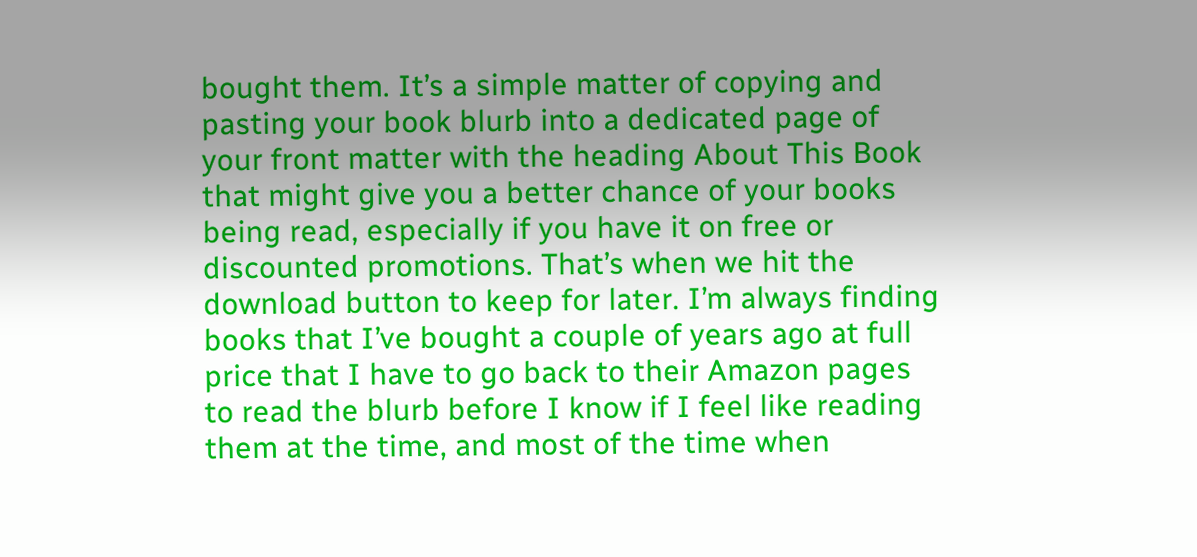bought them. It’s a simple matter of copying and pasting your book blurb into a dedicated page of your front matter with the heading About This Book that might give you a better chance of your books being read, especially if you have it on free or discounted promotions. That’s when we hit the download button to keep for later. I’m always finding books that I’ve bought a couple of years ago at full price that I have to go back to their Amazon pages to read the blurb before I know if I feel like reading them at the time, and most of the time when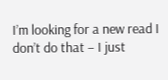I’m looking for a new read I don’t do that – I just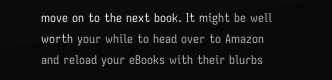move on to the next book. It might be well worth your while to head over to Amazon and reload your eBooks with their blurbs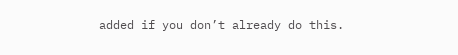added if you don’t already do this.